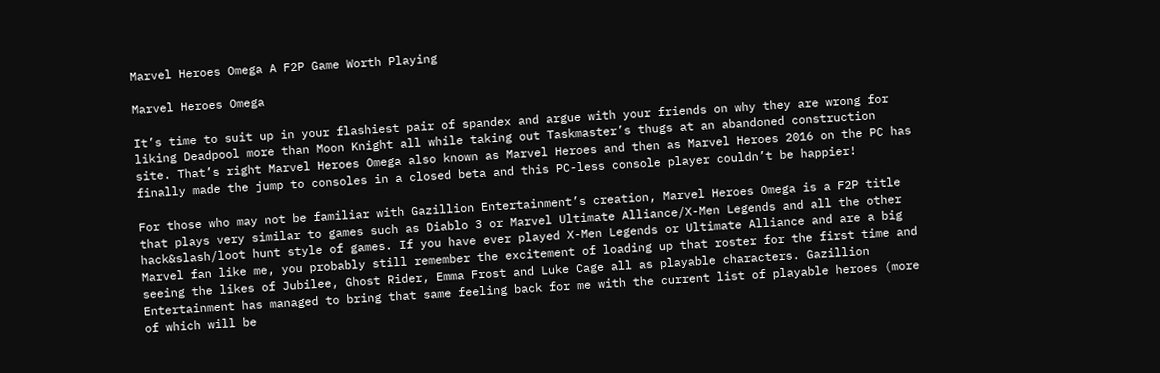Marvel Heroes Omega A F2P Game Worth Playing

Marvel Heroes Omega

It’s time to suit up in your flashiest pair of spandex and argue with your friends on why they are wrong for liking Deadpool more than Moon Knight all while taking out Taskmaster’s thugs at an abandoned construction site. That’s right Marvel Heroes Omega also known as Marvel Heroes and then as Marvel Heroes 2016 on the PC has finally made the jump to consoles in a closed beta and this PC-less console player couldn’t be happier!

For those who may not be familiar with Gazillion Entertainment’s creation, Marvel Heroes Omega is a F2P title that plays very similar to games such as Diablo 3 or Marvel Ultimate Alliance/X-Men Legends and all the other hack&slash/loot hunt style of games. If you have ever played X-Men Legends or Ultimate Alliance and are a big Marvel fan like me, you probably still remember the excitement of loading up that roster for the first time and seeing the likes of Jubilee, Ghost Rider, Emma Frost and Luke Cage all as playable characters. Gazillion Entertainment has managed to bring that same feeling back for me with the current list of playable heroes (more of which will be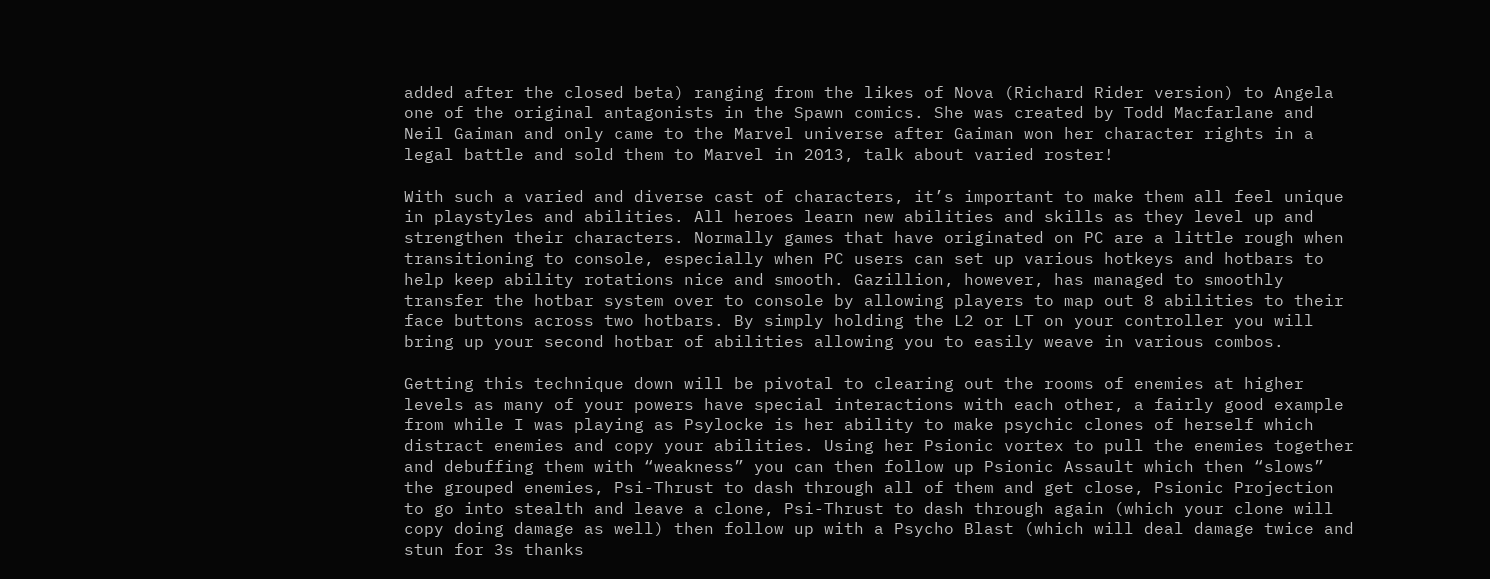added after the closed beta) ranging from the likes of Nova (Richard Rider version) to Angela one of the original antagonists in the Spawn comics. She was created by Todd Macfarlane and Neil Gaiman and only came to the Marvel universe after Gaiman won her character rights in a legal battle and sold them to Marvel in 2013, talk about varied roster!

With such a varied and diverse cast of characters, it’s important to make them all feel unique in playstyles and abilities. All heroes learn new abilities and skills as they level up and strengthen their characters. Normally games that have originated on PC are a little rough when transitioning to console, especially when PC users can set up various hotkeys and hotbars to help keep ability rotations nice and smooth. Gazillion, however, has managed to smoothly transfer the hotbar system over to console by allowing players to map out 8 abilities to their face buttons across two hotbars. By simply holding the L2 or LT on your controller you will bring up your second hotbar of abilities allowing you to easily weave in various combos.

Getting this technique down will be pivotal to clearing out the rooms of enemies at higher levels as many of your powers have special interactions with each other, a fairly good example from while I was playing as Psylocke is her ability to make psychic clones of herself which distract enemies and copy your abilities. Using her Psionic vortex to pull the enemies together and debuffing them with “weakness” you can then follow up Psionic Assault which then “slows” the grouped enemies, Psi-Thrust to dash through all of them and get close, Psionic Projection to go into stealth and leave a clone, Psi-Thrust to dash through again (which your clone will copy doing damage as well) then follow up with a Psycho Blast (which will deal damage twice and stun for 3s thanks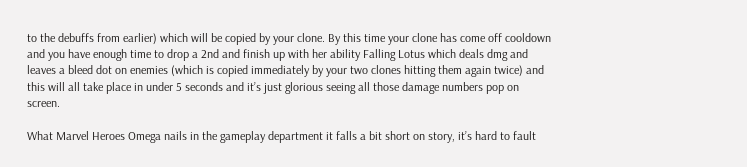to the debuffs from earlier) which will be copied by your clone. By this time your clone has come off cooldown and you have enough time to drop a 2nd and finish up with her ability Falling Lotus which deals dmg and leaves a bleed dot on enemies (which is copied immediately by your two clones hitting them again twice) and this will all take place in under 5 seconds and it’s just glorious seeing all those damage numbers pop on screen.

What Marvel Heroes Omega nails in the gameplay department it falls a bit short on story, it’s hard to fault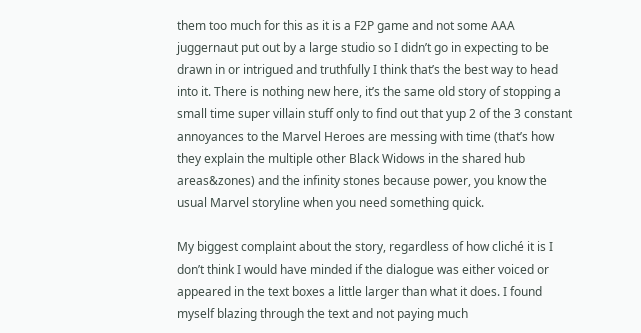them too much for this as it is a F2P game and not some AAA juggernaut put out by a large studio so I didn’t go in expecting to be drawn in or intrigued and truthfully I think that’s the best way to head into it. There is nothing new here, it’s the same old story of stopping a small time super villain stuff only to find out that yup 2 of the 3 constant annoyances to the Marvel Heroes are messing with time (that’s how they explain the multiple other Black Widows in the shared hub areas&zones) and the infinity stones because power, you know the usual Marvel storyline when you need something quick.

My biggest complaint about the story, regardless of how cliché it is I don’t think I would have minded if the dialogue was either voiced or appeared in the text boxes a little larger than what it does. I found myself blazing through the text and not paying much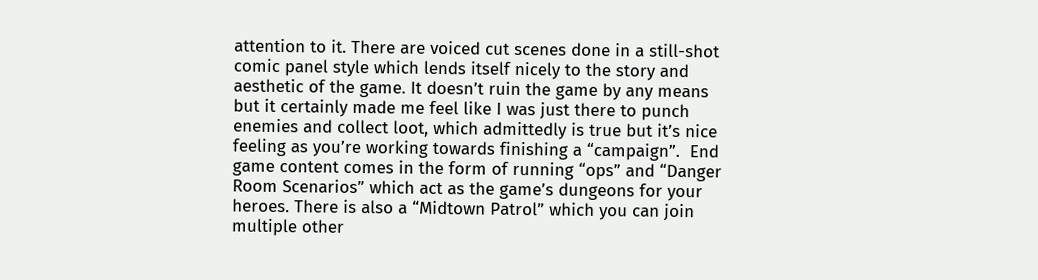attention to it. There are voiced cut scenes done in a still-shot comic panel style which lends itself nicely to the story and aesthetic of the game. It doesn’t ruin the game by any means but it certainly made me feel like I was just there to punch enemies and collect loot, which admittedly is true but it’s nice feeling as you’re working towards finishing a “campaign”.  End game content comes in the form of running “ops” and “Danger Room Scenarios” which act as the game’s dungeons for your heroes. There is also a “Midtown Patrol” which you can join multiple other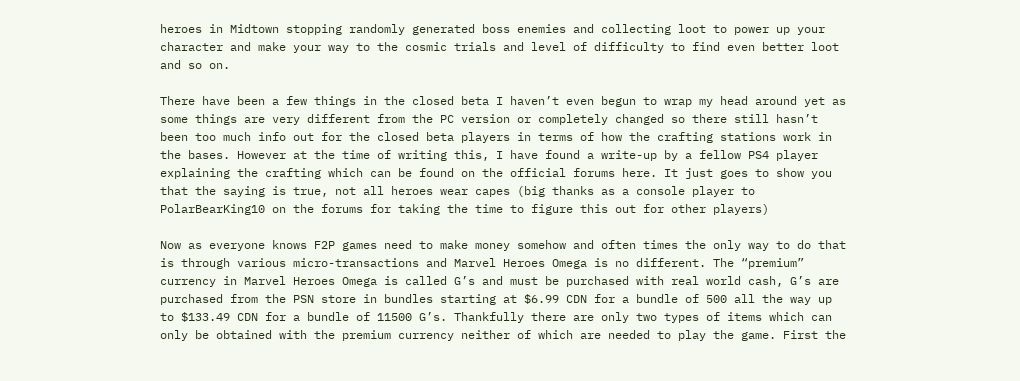heroes in Midtown stopping randomly generated boss enemies and collecting loot to power up your character and make your way to the cosmic trials and level of difficulty to find even better loot and so on.

There have been a few things in the closed beta I haven’t even begun to wrap my head around yet as some things are very different from the PC version or completely changed so there still hasn’t been too much info out for the closed beta players in terms of how the crafting stations work in the bases. However at the time of writing this, I have found a write-up by a fellow PS4 player explaining the crafting which can be found on the official forums here. It just goes to show you that the saying is true, not all heroes wear capes (big thanks as a console player to PolarBearKing10 on the forums for taking the time to figure this out for other players)

Now as everyone knows F2P games need to make money somehow and often times the only way to do that is through various micro-transactions and Marvel Heroes Omega is no different. The “premium” currency in Marvel Heroes Omega is called G’s and must be purchased with real world cash, G’s are purchased from the PSN store in bundles starting at $6.99 CDN for a bundle of 500 all the way up to $133.49 CDN for a bundle of 11500 G’s. Thankfully there are only two types of items which can only be obtained with the premium currency neither of which are needed to play the game. First the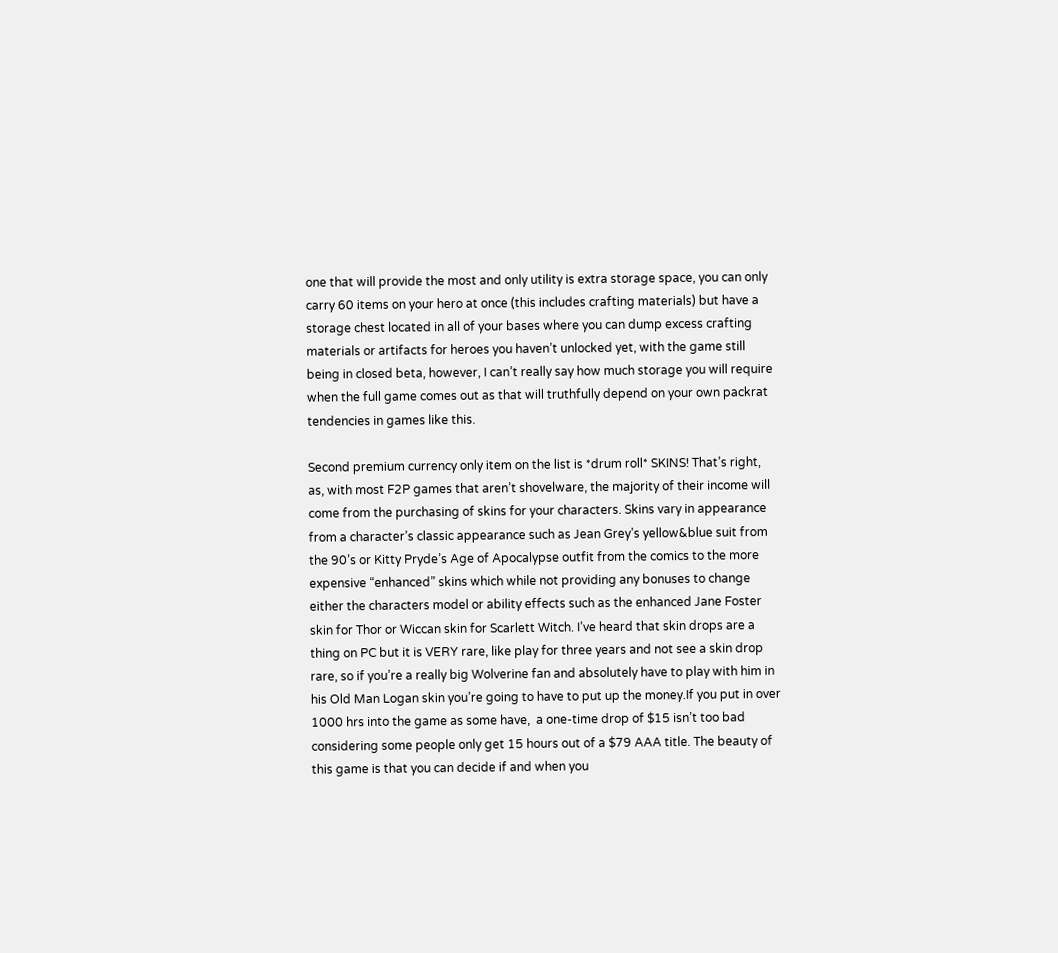one that will provide the most and only utility is extra storage space, you can only carry 60 items on your hero at once (this includes crafting materials) but have a storage chest located in all of your bases where you can dump excess crafting materials or artifacts for heroes you haven’t unlocked yet, with the game still being in closed beta, however, I can’t really say how much storage you will require when the full game comes out as that will truthfully depend on your own packrat tendencies in games like this.

Second premium currency only item on the list is *drum roll* SKINS! That’s right, as, with most F2P games that aren’t shovelware, the majority of their income will come from the purchasing of skins for your characters. Skins vary in appearance from a character’s classic appearance such as Jean Grey’s yellow&blue suit from the 90’s or Kitty Pryde’s Age of Apocalypse outfit from the comics to the more expensive “enhanced” skins which while not providing any bonuses to change either the characters model or ability effects such as the enhanced Jane Foster skin for Thor or Wiccan skin for Scarlett Witch. I’ve heard that skin drops are a thing on PC but it is VERY rare, like play for three years and not see a skin drop rare, so if you’re a really big Wolverine fan and absolutely have to play with him in his Old Man Logan skin you’re going to have to put up the money.If you put in over 1000 hrs into the game as some have,  a one-time drop of $15 isn’t too bad considering some people only get 15 hours out of a $79 AAA title. The beauty of this game is that you can decide if and when you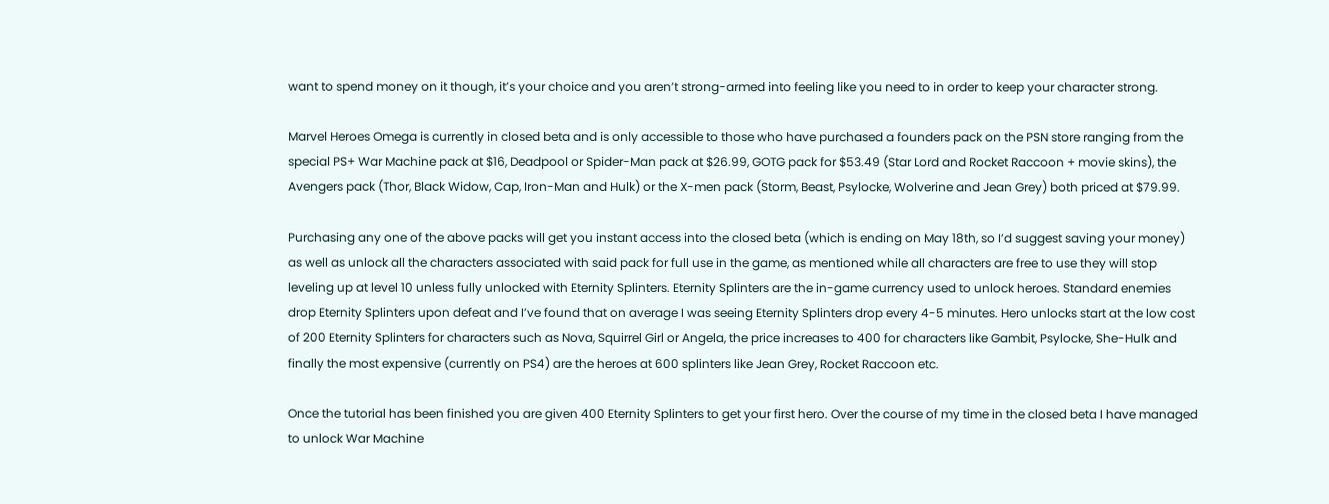want to spend money on it though, it’s your choice and you aren’t strong-armed into feeling like you need to in order to keep your character strong.

Marvel Heroes Omega is currently in closed beta and is only accessible to those who have purchased a founders pack on the PSN store ranging from the special PS+ War Machine pack at $16, Deadpool or Spider-Man pack at $26.99, GOTG pack for $53.49 (Star Lord and Rocket Raccoon + movie skins), the Avengers pack (Thor, Black Widow, Cap, Iron-Man and Hulk) or the X-men pack (Storm, Beast, Psylocke, Wolverine and Jean Grey) both priced at $79.99.

Purchasing any one of the above packs will get you instant access into the closed beta (which is ending on May 18th, so I’d suggest saving your money) as well as unlock all the characters associated with said pack for full use in the game, as mentioned while all characters are free to use they will stop leveling up at level 10 unless fully unlocked with Eternity Splinters. Eternity Splinters are the in-game currency used to unlock heroes. Standard enemies drop Eternity Splinters upon defeat and I’ve found that on average I was seeing Eternity Splinters drop every 4-5 minutes. Hero unlocks start at the low cost of 200 Eternity Splinters for characters such as Nova, Squirrel Girl or Angela, the price increases to 400 for characters like Gambit, Psylocke, She-Hulk and finally the most expensive (currently on PS4) are the heroes at 600 splinters like Jean Grey, Rocket Raccoon etc.

Once the tutorial has been finished you are given 400 Eternity Splinters to get your first hero. Over the course of my time in the closed beta I have managed to unlock War Machine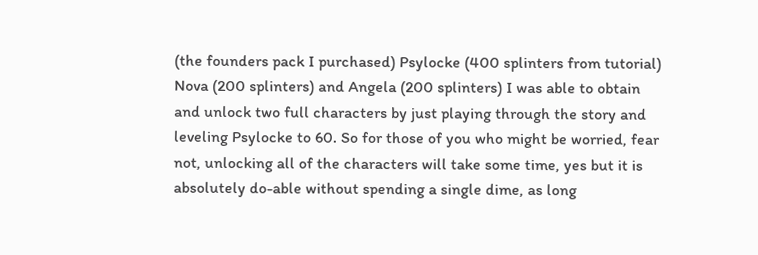(the founders pack I purchased) Psylocke (400 splinters from tutorial) Nova (200 splinters) and Angela (200 splinters) I was able to obtain and unlock two full characters by just playing through the story and leveling Psylocke to 60. So for those of you who might be worried, fear not, unlocking all of the characters will take some time, yes but it is absolutely do-able without spending a single dime, as long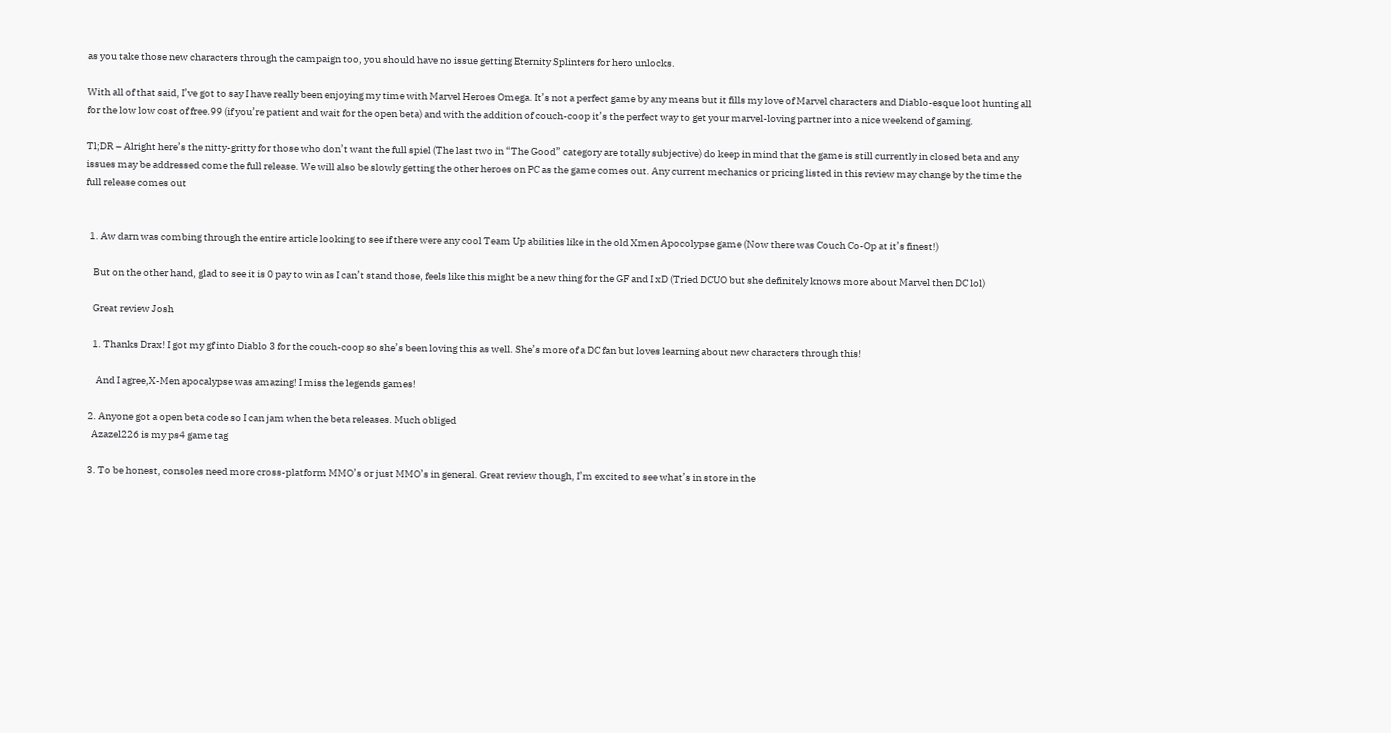as you take those new characters through the campaign too, you should have no issue getting Eternity Splinters for hero unlocks.

With all of that said, I’ve got to say I have really been enjoying my time with Marvel Heroes Omega. It’s not a perfect game by any means but it fills my love of Marvel characters and Diablo-esque loot hunting all for the low low cost of free.99 (if you’re patient and wait for the open beta) and with the addition of couch-coop it’s the perfect way to get your marvel-loving partner into a nice weekend of gaming.

Tl;DR – Alright here’s the nitty-gritty for those who don’t want the full spiel (The last two in “The Good” category are totally subjective) do keep in mind that the game is still currently in closed beta and any issues may be addressed come the full release. We will also be slowly getting the other heroes on PC as the game comes out. Any current mechanics or pricing listed in this review may change by the time the full release comes out


  1. Aw darn was combing through the entire article looking to see if there were any cool Team Up abilities like in the old Xmen Apocolypse game (Now there was Couch Co-Op at it’s finest!)

    But on the other hand, glad to see it is 0 pay to win as I can’t stand those, feels like this might be a new thing for the GF and I xD (Tried DCUO but she definitely knows more about Marvel then DC lol)

    Great review Josh

    1. Thanks Drax! I got my gf into Diablo 3 for the couch-coop so she’s been loving this as well. She’s more of a DC fan but loves learning about new characters through this!

      And I agree,X-Men apocalypse was amazing! I miss the legends games!

  2. Anyone got a open beta code so I can jam when the beta releases. Much obliged
    Azazel226 is my ps4 game tag

  3. To be honest, consoles need more cross-platform MMO’s or just MMO’s in general. Great review though, I’m excited to see what’s in store in the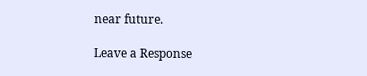near future.

Leave a Response